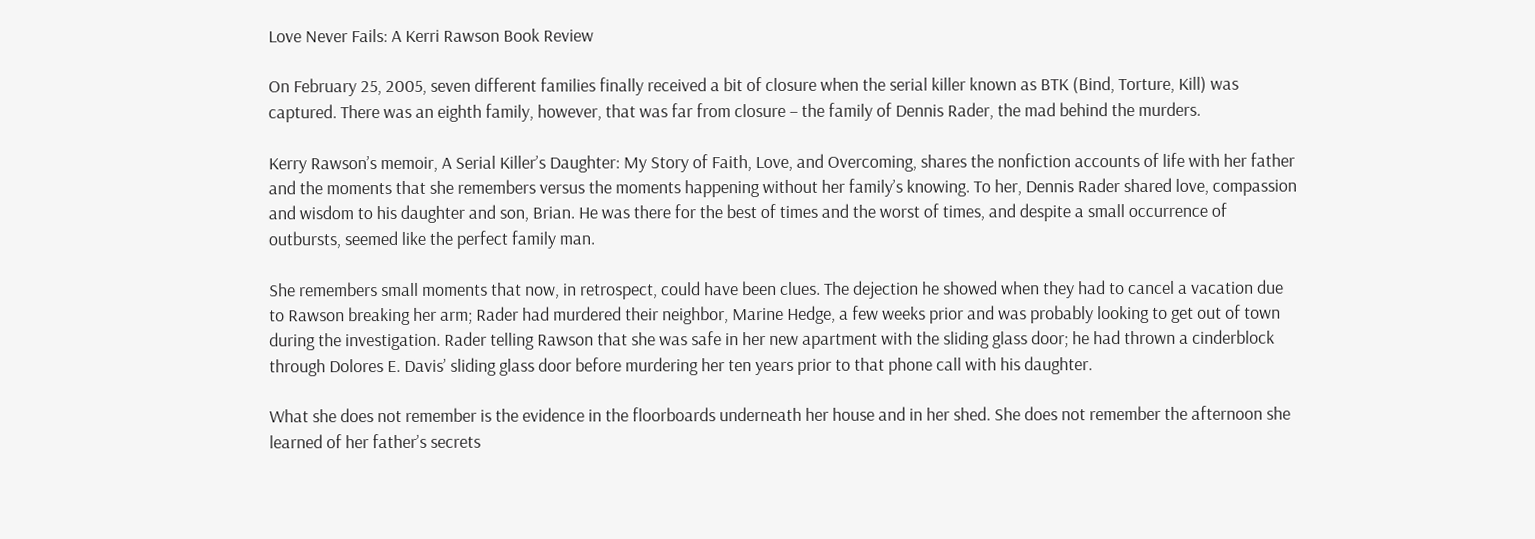Love Never Fails: A Kerri Rawson Book Review

On February 25, 2005, seven different families finally received a bit of closure when the serial killer known as BTK (Bind, Torture, Kill) was captured. There was an eighth family, however, that was far from closure – the family of Dennis Rader, the mad behind the murders.

Kerry Rawson’s memoir, A Serial Killer’s Daughter: My Story of Faith, Love, and Overcoming, shares the nonfiction accounts of life with her father and the moments that she remembers versus the moments happening without her family’s knowing. To her, Dennis Rader shared love, compassion and wisdom to his daughter and son, Brian. He was there for the best of times and the worst of times, and despite a small occurrence of outbursts, seemed like the perfect family man.

She remembers small moments that now, in retrospect, could have been clues. The dejection he showed when they had to cancel a vacation due to Rawson breaking her arm; Rader had murdered their neighbor, Marine Hedge, a few weeks prior and was probably looking to get out of town during the investigation. Rader telling Rawson that she was safe in her new apartment with the sliding glass door; he had thrown a cinderblock through Dolores E. Davis’ sliding glass door before murdering her ten years prior to that phone call with his daughter.

What she does not remember is the evidence in the floorboards underneath her house and in her shed. She does not remember the afternoon she learned of her father’s secrets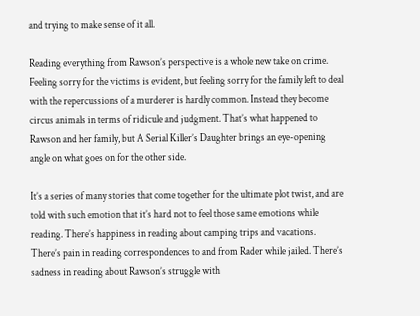and trying to make sense of it all.

Reading everything from Rawson’s perspective is a whole new take on crime. Feeling sorry for the victims is evident, but feeling sorry for the family left to deal with the repercussions of a murderer is hardly common. Instead they become circus animals in terms of ridicule and judgment. That’s what happened to Rawson and her family, but A Serial Killer’s Daughter brings an eye-opening angle on what goes on for the other side.

It’s a series of many stories that come together for the ultimate plot twist, and are told with such emotion that it’s hard not to feel those same emotions while reading. There’s happiness in reading about camping trips and vacations. There’s pain in reading correspondences to and from Rader while jailed. There’s sadness in reading about Rawson’s struggle with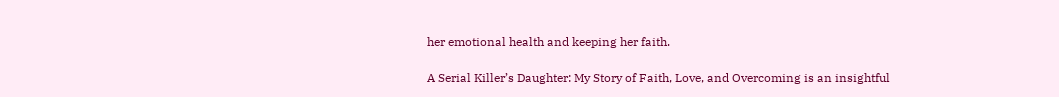her emotional health and keeping her faith.

A Serial Killer’s Daughter: My Story of Faith, Love, and Overcoming is an insightful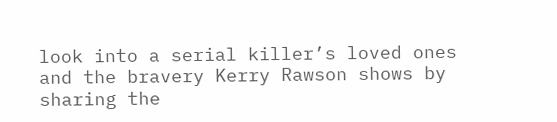look into a serial killer’s loved ones and the bravery Kerry Rawson shows by sharing the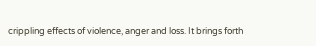crippling effects of violence, anger and loss. It brings forth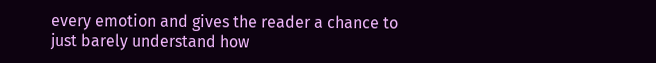every emotion and gives the reader a chance to just barely understand how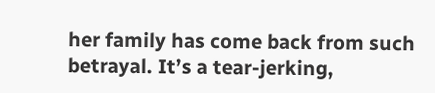her family has come back from such betrayal. It’s a tear-jerking,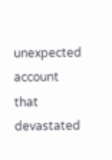unexpected account that devastated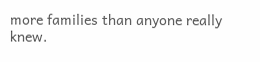more families than anyone really knew.